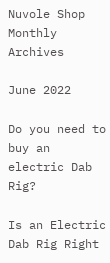Nuvole Shop
Monthly Archives

June 2022

Do you need to buy an electric Dab Rig?

Is an Electric Dab Rig Right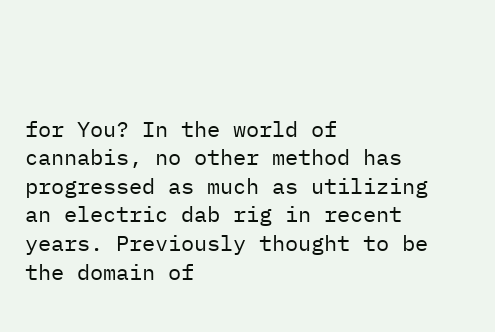for You? In the world of cannabis, no other method has progressed as much as utilizing an electric dab rig in recent years. Previously thought to be the domain of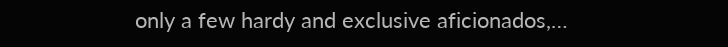only a few hardy and exclusive aficionados,…